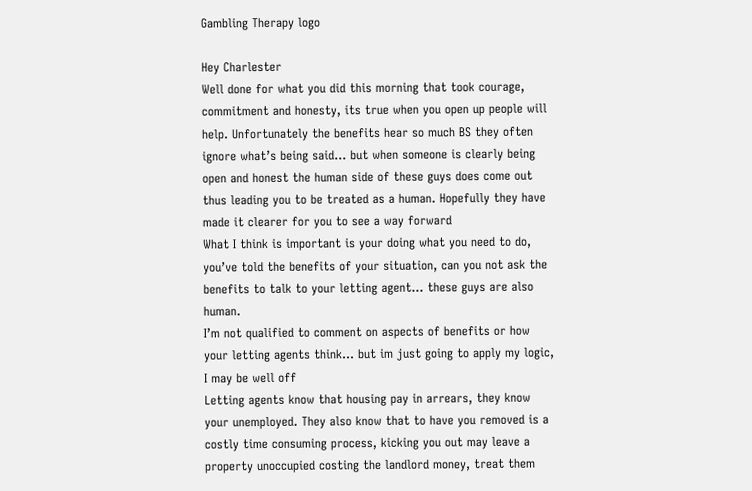Gambling Therapy logo

Hey Charlester
Well done for what you did this morning that took courage, commitment and honesty, its true when you open up people will help. Unfortunately the benefits hear so much BS they often ignore what’s being said… but when someone is clearly being open and honest the human side of these guys does come out thus leading you to be treated as a human. Hopefully they have made it clearer for you to see a way forward
What I think is important is your doing what you need to do, you’ve told the benefits of your situation, can you not ask the benefits to talk to your letting agent… these guys are also human.
I’m not qualified to comment on aspects of benefits or how your letting agents think… but im just going to apply my logic, I may be well off
Letting agents know that housing pay in arrears, they know your unemployed. They also know that to have you removed is a costly time consuming process, kicking you out may leave a property unoccupied costing the landlord money, treat them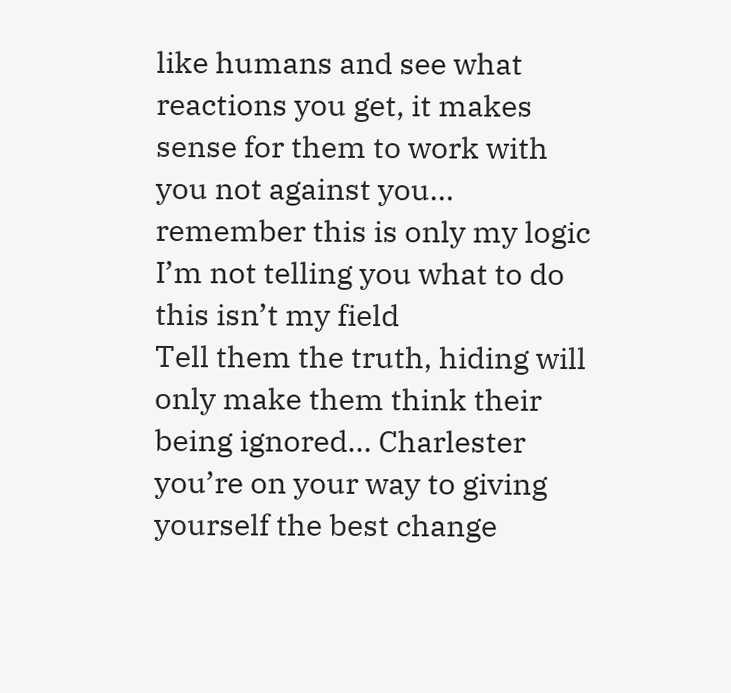like humans and see what reactions you get, it makes sense for them to work with you not against you… remember this is only my logic I’m not telling you what to do this isn’t my field
Tell them the truth, hiding will only make them think their being ignored… Charlester you’re on your way to giving yourself the best change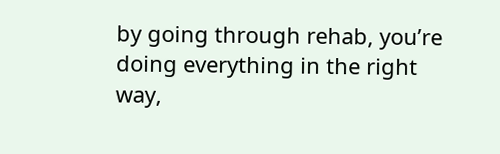by going through rehab, you’re doing everything in the right way,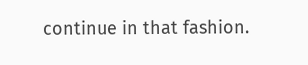continue in that fashion.